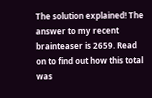The solution explained! The answer to my recent brainteaser is 2659. Read on to find out how this total was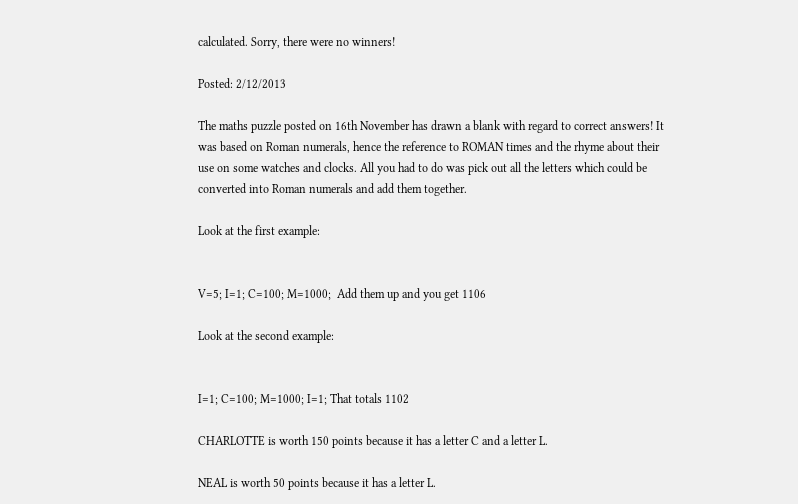calculated. Sorry, there were no winners!

Posted: 2/12/2013

The maths puzzle posted on 16th November has drawn a blank with regard to correct answers! It was based on Roman numerals, hence the reference to ROMAN times and the rhyme about their use on some watches and clocks. All you had to do was pick out all the letters which could be converted into Roman numerals and add them together.

Look at the first example:


V=5; I=1; C=100; M=1000;  Add them up and you get 1106

Look at the second example:


I=1; C=100; M=1000; I=1; That totals 1102

CHARLOTTE is worth 150 points because it has a letter C and a letter L.

NEAL is worth 50 points because it has a letter L.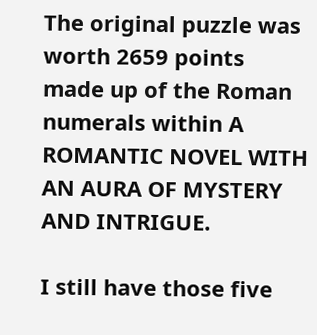The original puzzle was worth 2659 points made up of the Roman numerals within A ROMANTIC NOVEL WITH AN AURA OF MYSTERY AND INTRIGUE.

I still have those five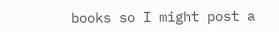books so I might post a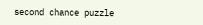second chance puzzle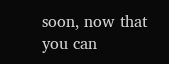soon, now that you can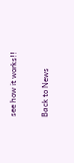see how it works!!

Back to News